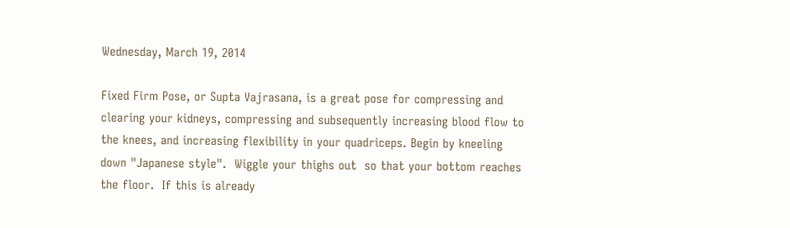Wednesday, March 19, 2014

Fixed Firm Pose, or Supta Vajrasana, is a great pose for compressing and clearing your kidneys, compressing and subsequently increasing blood flow to the knees, and increasing flexibility in your quadriceps. Begin by kneeling down "Japanese style".  Wiggle your thighs out  so that your bottom reaches the floor.  If this is already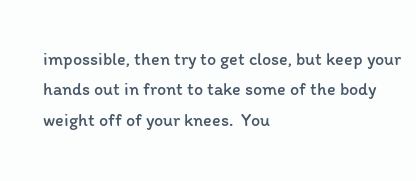impossible, then try to get close, but keep your hands out in front to take some of the body weight off of your knees.  You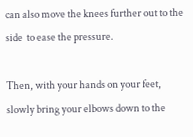can also move the knees further out to the side  to ease the pressure.

Then, with your hands on your feet, slowly bring your elbows down to the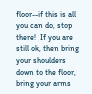floor--if this is all you can do, stop there!  If you are still ok, then bring your shoulders down to the floor, bring your arms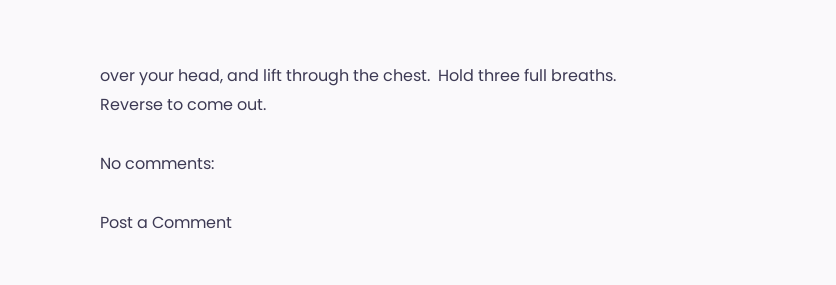over your head, and lift through the chest.  Hold three full breaths.  Reverse to come out.

No comments:

Post a Comment